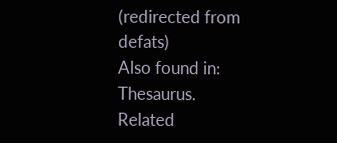(redirected from defats)
Also found in: Thesaurus.
Related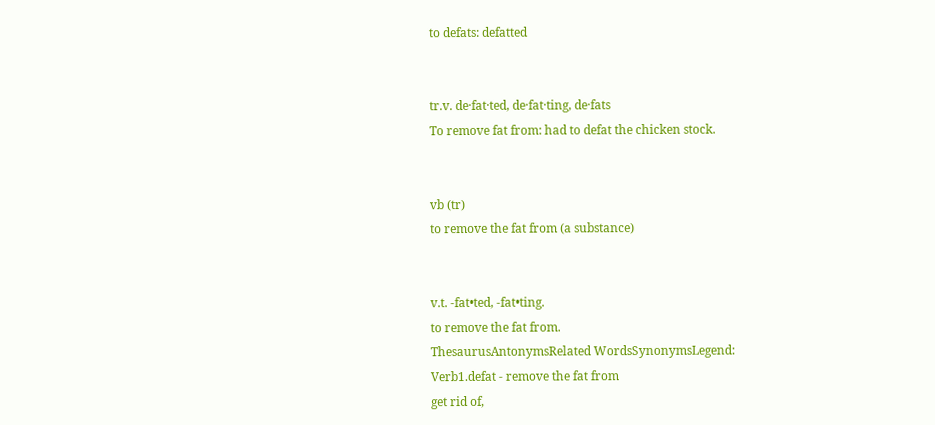to defats: defatted


tr.v. de·fat·ted, de·fat·ting, de·fats
To remove fat from: had to defat the chicken stock.


vb (tr)
to remove the fat from (a substance)


v.t. -fat•ted, -fat•ting.
to remove the fat from.
ThesaurusAntonymsRelated WordsSynonymsLegend:
Verb1.defat - remove the fat from
get rid of,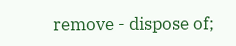remove - dispose of;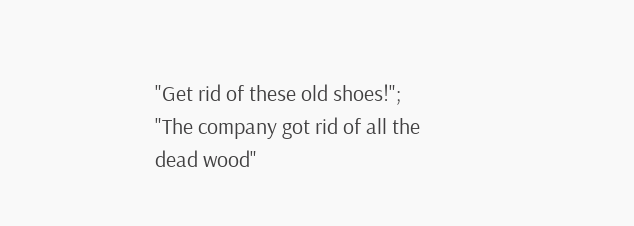"Get rid of these old shoes!"; "The company got rid of all the dead wood"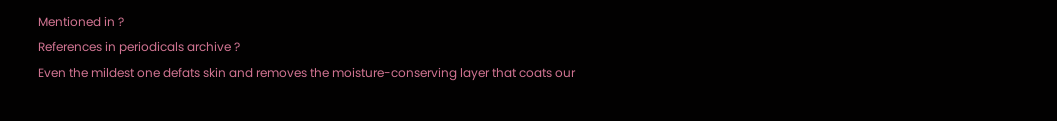Mentioned in ?
References in periodicals archive ?
Even the mildest one defats skin and removes the moisture-conserving layer that coats our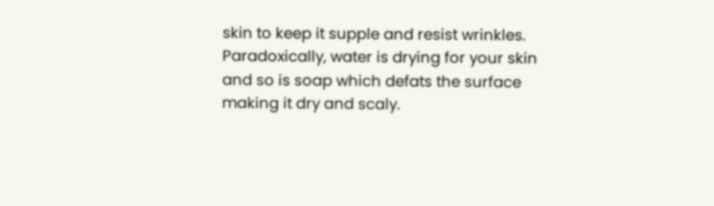skin to keep it supple and resist wrinkles.
Paradoxically, water is drying for your skin and so is soap which defats the surface making it dry and scaly.